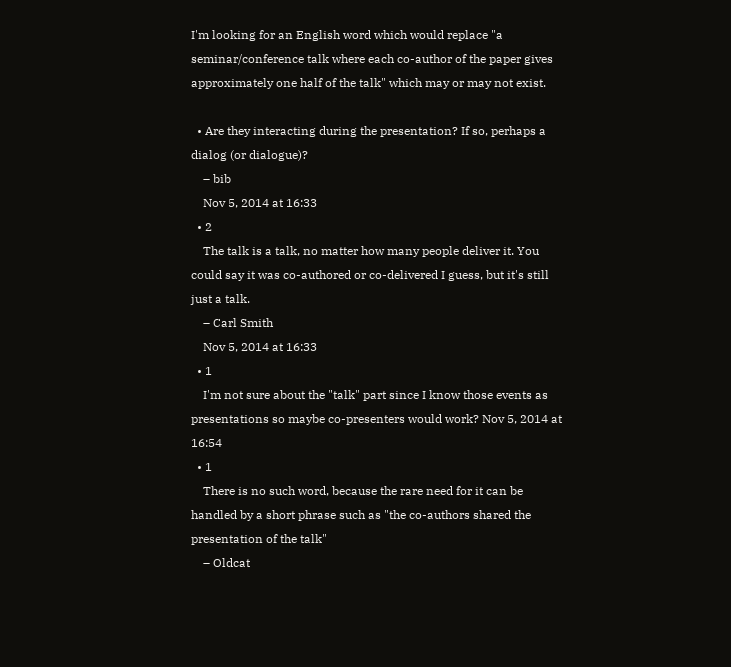I'm looking for an English word which would replace "a seminar/conference talk where each co-author of the paper gives approximately one half of the talk" which may or may not exist.

  • Are they interacting during the presentation? If so, perhaps a dialog (or dialogue)?
    – bib
    Nov 5, 2014 at 16:33
  • 2
    The talk is a talk, no matter how many people deliver it. You could say it was co-authored or co-delivered I guess, but it's still just a talk.
    – Carl Smith
    Nov 5, 2014 at 16:33
  • 1
    I'm not sure about the "talk" part since I know those events as presentations so maybe co-presenters would work? Nov 5, 2014 at 16:54
  • 1
    There is no such word, because the rare need for it can be handled by a short phrase such as "the co-authors shared the presentation of the talk"
    – Oldcat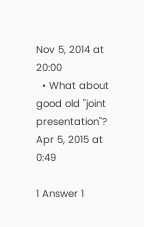Nov 5, 2014 at 20:00
  • What about good old "joint presentation"? Apr 5, 2015 at 0:49

1 Answer 1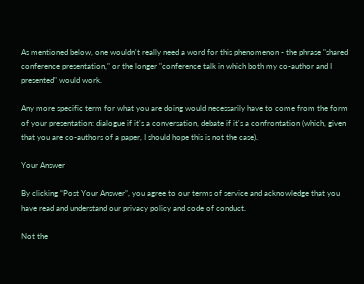As mentioned below, one wouldn't really need a word for this phenomenon - the phrase "shared conference presentation," or the longer "conference talk in which both my co-author and I presented" would work.

Any more specific term for what you are doing would necessarily have to come from the form of your presentation: dialogue if it's a conversation, debate if it's a confrontation (which, given that you are co-authors of a paper, I should hope this is not the case).

Your Answer

By clicking “Post Your Answer”, you agree to our terms of service and acknowledge that you have read and understand our privacy policy and code of conduct.

Not the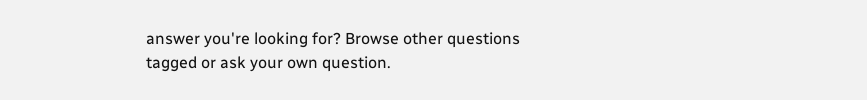answer you're looking for? Browse other questions tagged or ask your own question.